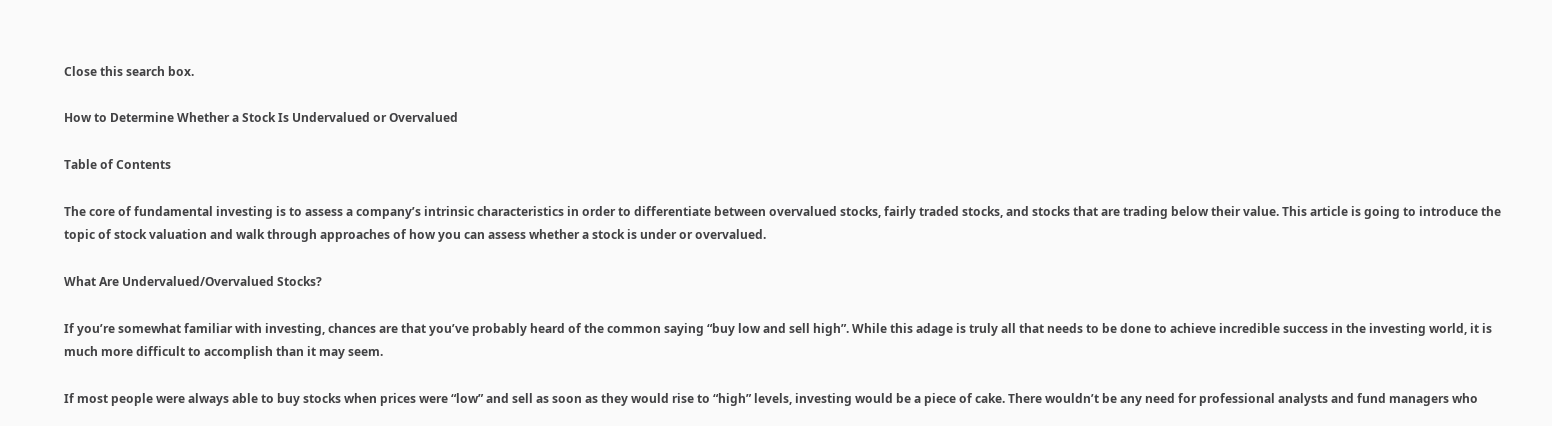Close this search box.

How to Determine Whether a Stock Is Undervalued or Overvalued

Table of Contents

The core of fundamental investing is to assess a company’s intrinsic characteristics in order to differentiate between overvalued stocks, fairly traded stocks, and stocks that are trading below their value. This article is going to introduce the topic of stock valuation and walk through approaches of how you can assess whether a stock is under or overvalued.

What Are Undervalued/Overvalued Stocks?

If you’re somewhat familiar with investing, chances are that you’ve probably heard of the common saying “buy low and sell high”. While this adage is truly all that needs to be done to achieve incredible success in the investing world, it is much more difficult to accomplish than it may seem.

If most people were always able to buy stocks when prices were “low” and sell as soon as they would rise to “high” levels, investing would be a piece of cake. There wouldn’t be any need for professional analysts and fund managers who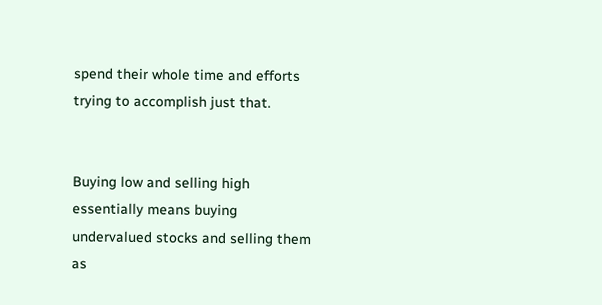spend their whole time and efforts trying to accomplish just that.


Buying low and selling high essentially means buying undervalued stocks and selling them as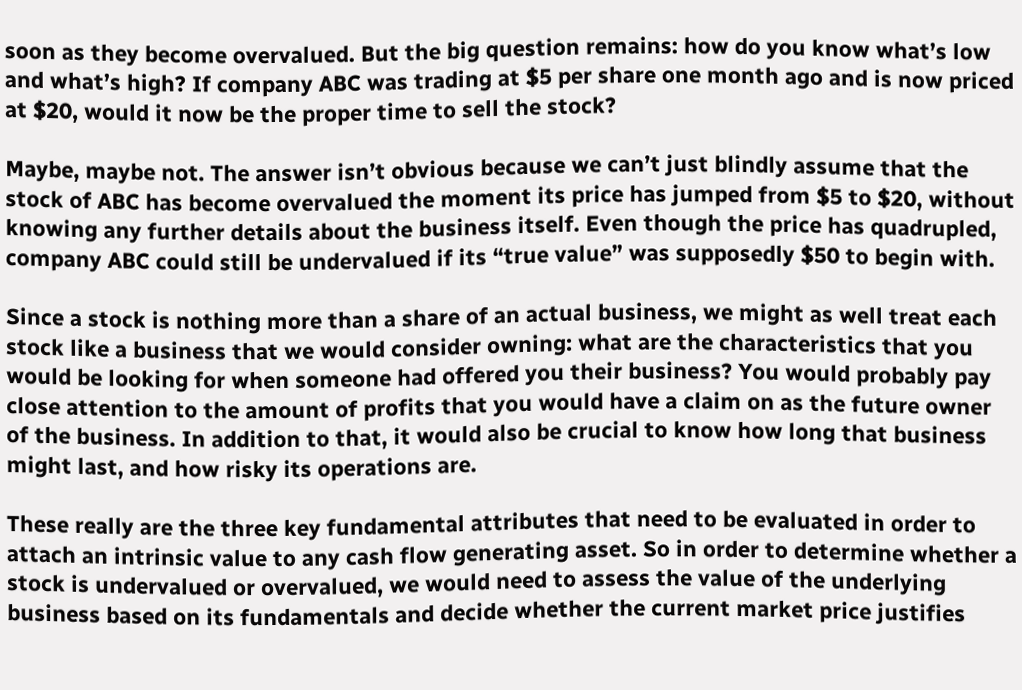soon as they become overvalued. But the big question remains: how do you know what’s low and what’s high? If company ABC was trading at $5 per share one month ago and is now priced at $20, would it now be the proper time to sell the stock?

Maybe, maybe not. The answer isn’t obvious because we can’t just blindly assume that the stock of ABC has become overvalued the moment its price has jumped from $5 to $20, without knowing any further details about the business itself. Even though the price has quadrupled, company ABC could still be undervalued if its “true value” was supposedly $50 to begin with.

Since a stock is nothing more than a share of an actual business, we might as well treat each stock like a business that we would consider owning: what are the characteristics that you would be looking for when someone had offered you their business? You would probably pay close attention to the amount of profits that you would have a claim on as the future owner of the business. In addition to that, it would also be crucial to know how long that business might last, and how risky its operations are.

These really are the three key fundamental attributes that need to be evaluated in order to attach an intrinsic value to any cash flow generating asset. So in order to determine whether a stock is undervalued or overvalued, we would need to assess the value of the underlying business based on its fundamentals and decide whether the current market price justifies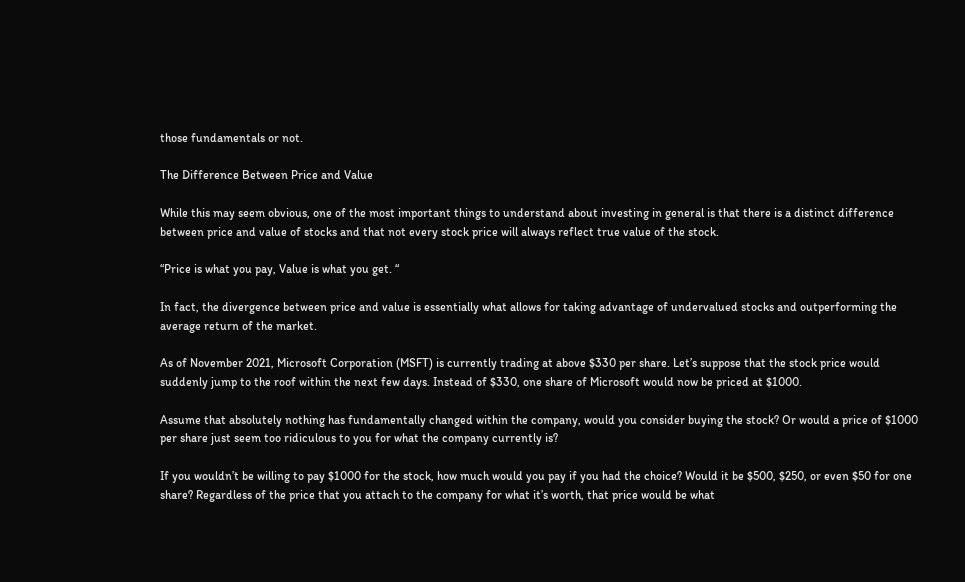those fundamentals or not.

The Difference Between Price and Value

While this may seem obvious, one of the most important things to understand about investing in general is that there is a distinct difference between price and value of stocks and that not every stock price will always reflect true value of the stock.

“Price is what you pay, Value is what you get. “

In fact, the divergence between price and value is essentially what allows for taking advantage of undervalued stocks and outperforming the average return of the market.

As of November 2021, Microsoft Corporation (MSFT) is currently trading at above $330 per share. Let’s suppose that the stock price would suddenly jump to the roof within the next few days. Instead of $330, one share of Microsoft would now be priced at $1000.

Assume that absolutely nothing has fundamentally changed within the company, would you consider buying the stock? Or would a price of $1000 per share just seem too ridiculous to you for what the company currently is?

If you wouldn’t be willing to pay $1000 for the stock, how much would you pay if you had the choice? Would it be $500, $250, or even $50 for one share? Regardless of the price that you attach to the company for what it’s worth, that price would be what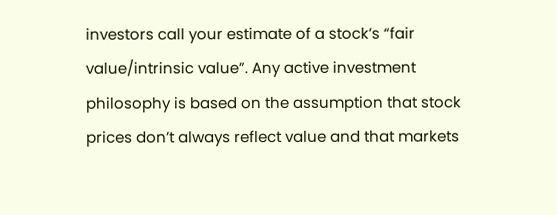investors call your estimate of a stock’s “fair value/intrinsic value”. Any active investment philosophy is based on the assumption that stock prices don’t always reflect value and that markets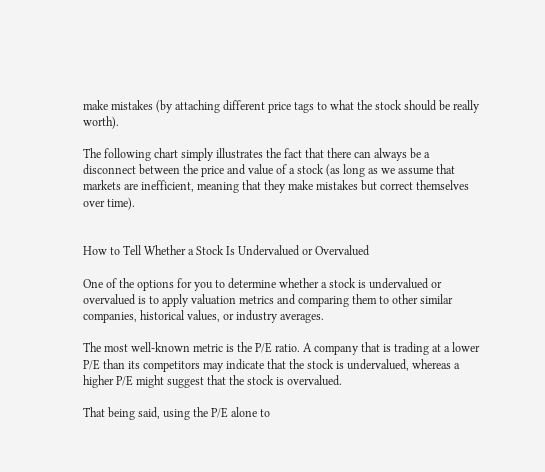make mistakes (by attaching different price tags to what the stock should be really worth).

The following chart simply illustrates the fact that there can always be a disconnect between the price and value of a stock (as long as we assume that markets are inefficient, meaning that they make mistakes but correct themselves over time).


How to Tell Whether a Stock Is Undervalued or Overvalued

One of the options for you to determine whether a stock is undervalued or overvalued is to apply valuation metrics and comparing them to other similar companies, historical values, or industry averages.

The most well-known metric is the P/E ratio. A company that is trading at a lower P/E than its competitors may indicate that the stock is undervalued, whereas a higher P/E might suggest that the stock is overvalued.

That being said, using the P/E alone to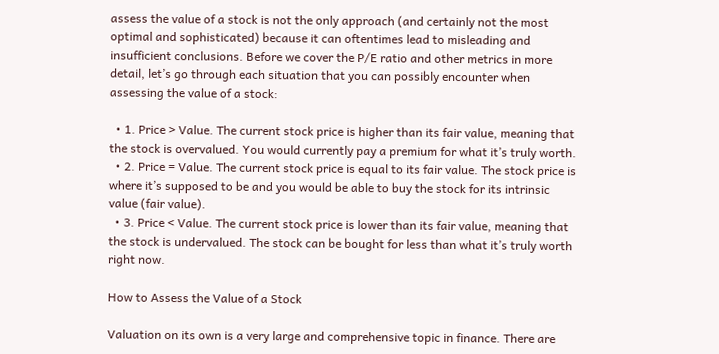assess the value of a stock is not the only approach (and certainly not the most optimal and sophisticated) because it can oftentimes lead to misleading and insufficient conclusions. Before we cover the P/E ratio and other metrics in more detail, let’s go through each situation that you can possibly encounter when assessing the value of a stock:

  • 1. Price > Value. The current stock price is higher than its fair value, meaning that the stock is overvalued. You would currently pay a premium for what it’s truly worth.
  • 2. Price = Value. The current stock price is equal to its fair value. The stock price is where it’s supposed to be and you would be able to buy the stock for its intrinsic value (fair value).
  • 3. Price < Value. The current stock price is lower than its fair value, meaning that the stock is undervalued. The stock can be bought for less than what it’s truly worth right now.

How to Assess the Value of a Stock

Valuation on its own is a very large and comprehensive topic in finance. There are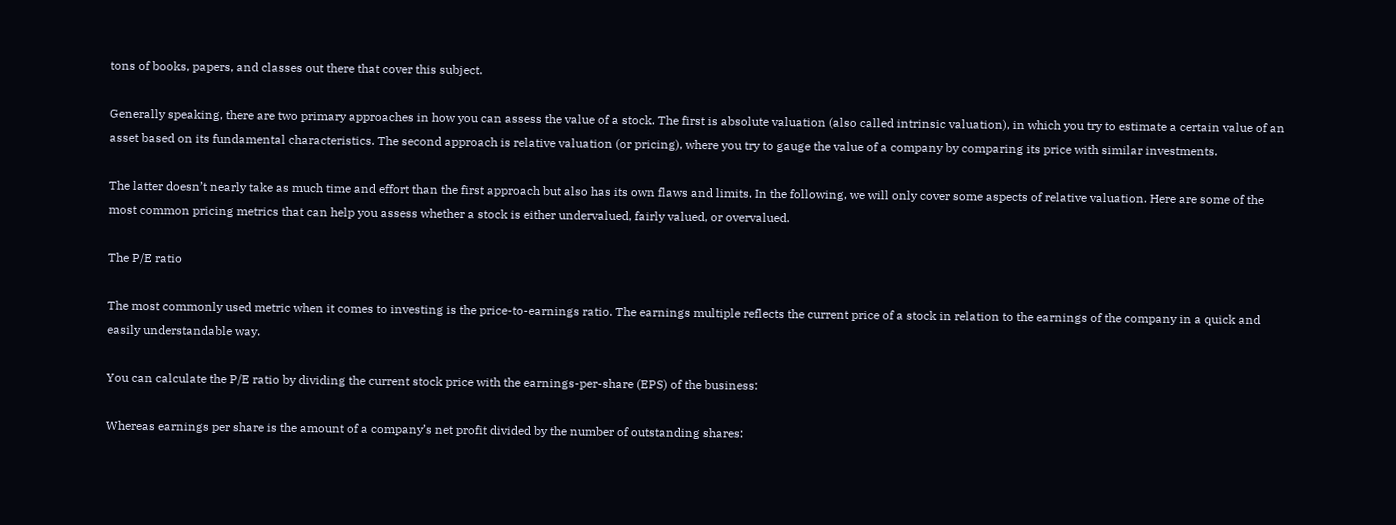tons of books, papers, and classes out there that cover this subject.

Generally speaking, there are two primary approaches in how you can assess the value of a stock. The first is absolute valuation (also called intrinsic valuation), in which you try to estimate a certain value of an asset based on its fundamental characteristics. The second approach is relative valuation (or pricing), where you try to gauge the value of a company by comparing its price with similar investments.

The latter doesn’t nearly take as much time and effort than the first approach but also has its own flaws and limits. In the following, we will only cover some aspects of relative valuation. Here are some of the most common pricing metrics that can help you assess whether a stock is either undervalued, fairly valued, or overvalued.

The P/E ratio

The most commonly used metric when it comes to investing is the price-to-earnings ratio. The earnings multiple reflects the current price of a stock in relation to the earnings of the company in a quick and easily understandable way.

You can calculate the P/E ratio by dividing the current stock price with the earnings-per-share (EPS) of the business:

Whereas earnings per share is the amount of a company’s net profit divided by the number of outstanding shares: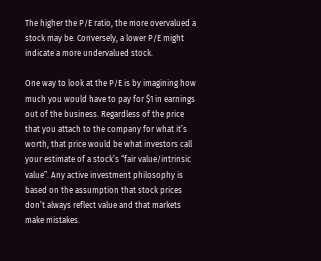The higher the P/E ratio, the more overvalued a stock may be. Conversely, a lower P/E might indicate a more undervalued stock.

One way to look at the P/E is by imagining how much you would have to pay for $1 in earnings out of the business. Regardless of the price that you attach to the company for what it’s worth, that price would be what investors call your estimate of a stock’s “fair value/intrinsic value”. Any active investment philosophy is based on the assumption that stock prices don’t always reflect value and that markets make mistakes.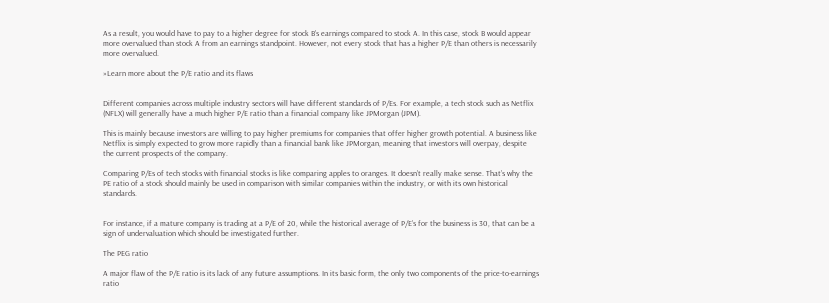As a result, you would have to pay to a higher degree for stock B’s earnings compared to stock A. In this case, stock B would appear more overvalued than stock A from an earnings standpoint. However, not every stock that has a higher P/E than others is necessarily more overvalued.

»Learn more about the P/E ratio and its flaws


Different companies across multiple industry sectors will have different standards of P/Es. For example, a tech stock such as Netflix (NFLX) will generally have a much higher P/E ratio than a financial company like JPMorgan (JPM).

This is mainly because investors are willing to pay higher premiums for companies that offer higher growth potential. A business like Netflix is simply expected to grow more rapidly than a financial bank like JPMorgan, meaning that investors will overpay, despite the current prospects of the company.

Comparing P/Es of tech stocks with financial stocks is like comparing apples to oranges. It doesn’t really make sense. That’s why the PE ratio of a stock should mainly be used in comparison with similar companies within the industry, or with its own historical standards.


For instance, if a mature company is trading at a P/E of 20, while the historical average of P/E’s for the business is 30, that can be a sign of undervaluation which should be investigated further.

The PEG ratio

A major flaw of the P/E ratio is its lack of any future assumptions. In its basic form, the only two components of the price-to-earnings ratio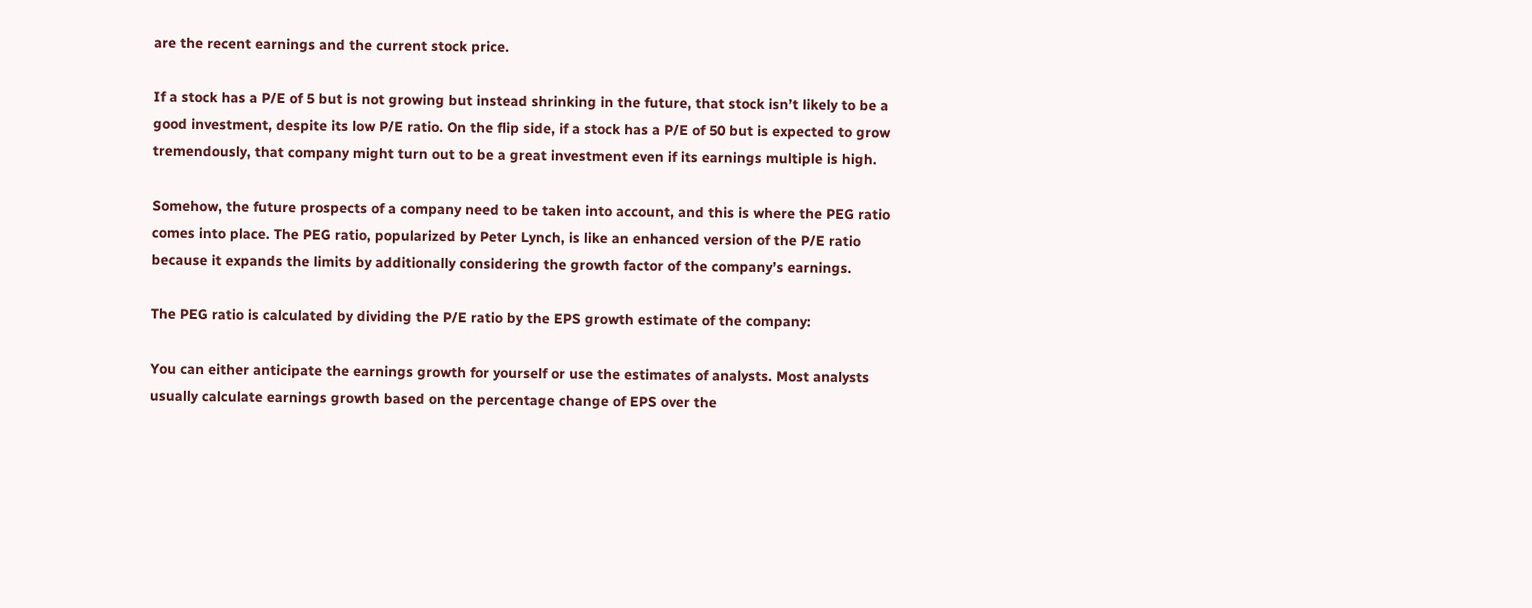are the recent earnings and the current stock price.

If a stock has a P/E of 5 but is not growing but instead shrinking in the future, that stock isn’t likely to be a good investment, despite its low P/E ratio. On the flip side, if a stock has a P/E of 50 but is expected to grow tremendously, that company might turn out to be a great investment even if its earnings multiple is high.

Somehow, the future prospects of a company need to be taken into account, and this is where the PEG ratio comes into place. The PEG ratio, popularized by Peter Lynch, is like an enhanced version of the P/E ratio because it expands the limits by additionally considering the growth factor of the company’s earnings.

The PEG ratio is calculated by dividing the P/E ratio by the EPS growth estimate of the company:

You can either anticipate the earnings growth for yourself or use the estimates of analysts. Most analysts usually calculate earnings growth based on the percentage change of EPS over the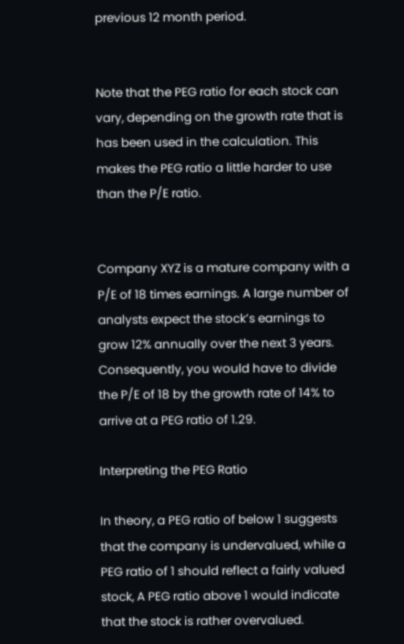previous 12 month period.


Note that the PEG ratio for each stock can vary, depending on the growth rate that is has been used in the calculation. This makes the PEG ratio a little harder to use than the P/E ratio.


Company XYZ is a mature company with a P/E of 18 times earnings. A large number of analysts expect the stock’s earnings to grow 12% annually over the next 3 years. Consequently, you would have to divide the P/E of 18 by the growth rate of 14% to arrive at a PEG ratio of 1.29.

Interpreting the PEG Ratio

In theory, a PEG ratio of below 1 suggests that the company is undervalued, while a PEG ratio of 1 should reflect a fairly valued stock, A PEG ratio above 1 would indicate that the stock is rather overvalued.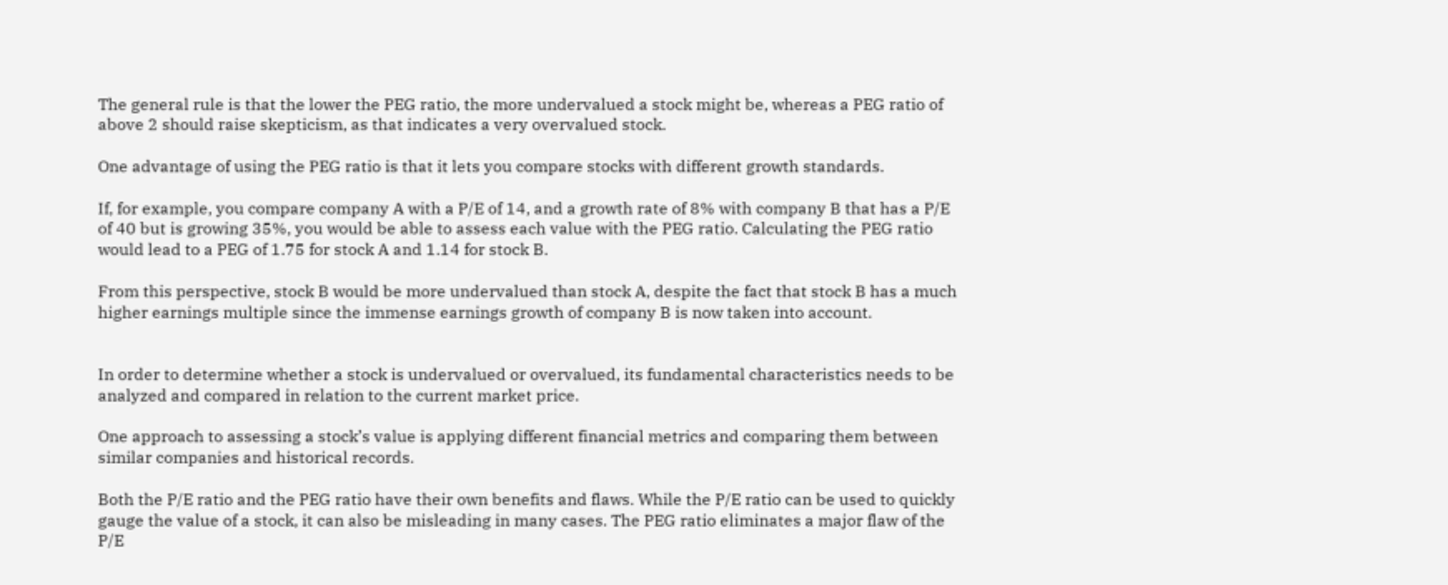The general rule is that the lower the PEG ratio, the more undervalued a stock might be, whereas a PEG ratio of above 2 should raise skepticism, as that indicates a very overvalued stock.

One advantage of using the PEG ratio is that it lets you compare stocks with different growth standards.

If, for example, you compare company A with a P/E of 14, and a growth rate of 8% with company B that has a P/E of 40 but is growing 35%, you would be able to assess each value with the PEG ratio. Calculating the PEG ratio would lead to a PEG of 1.75 for stock A and 1.14 for stock B.

From this perspective, stock B would be more undervalued than stock A, despite the fact that stock B has a much higher earnings multiple since the immense earnings growth of company B is now taken into account.


In order to determine whether a stock is undervalued or overvalued, its fundamental characteristics needs to be analyzed and compared in relation to the current market price.

One approach to assessing a stock’s value is applying different financial metrics and comparing them between similar companies and historical records.

Both the P/E ratio and the PEG ratio have their own benefits and flaws. While the P/E ratio can be used to quickly gauge the value of a stock, it can also be misleading in many cases. The PEG ratio eliminates a major flaw of the P/E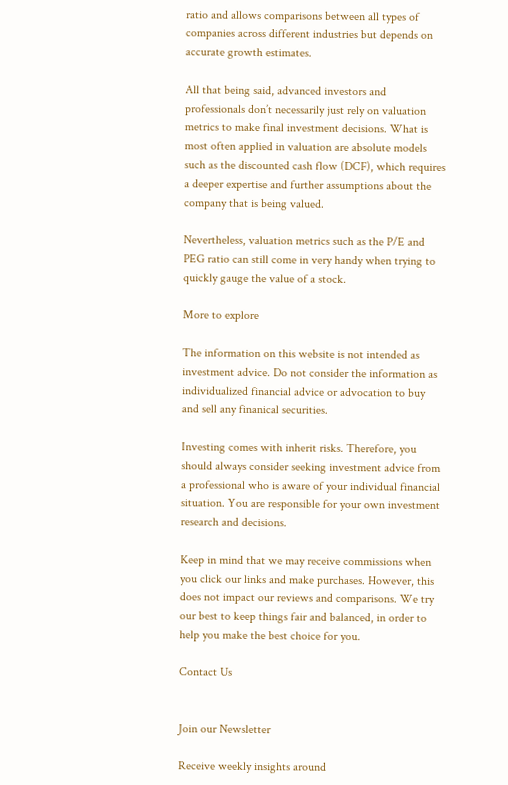ratio and allows comparisons between all types of companies across different industries but depends on accurate growth estimates.

All that being said, advanced investors and professionals don’t necessarily just rely on valuation metrics to make final investment decisions. What is most often applied in valuation are absolute models such as the discounted cash flow (DCF), which requires a deeper expertise and further assumptions about the company that is being valued.

Nevertheless, valuation metrics such as the P/E and PEG ratio can still come in very handy when trying to quickly gauge the value of a stock.

More to explore

The information on this website is not intended as investment advice. Do not consider the information as individualized financial advice or advocation to buy and sell any finanical securities.

Investing comes with inherit risks. Therefore, you should always consider seeking investment advice from a professional who is aware of your individual financial situation. You are responsible for your own investment research and decisions.

Keep in mind that we may receive commissions when you click our links and make purchases. However, this does not impact our reviews and comparisons. We try our best to keep things fair and balanced, in order to help you make the best choice for you.

Contact Us


Join our Newsletter

Receive weekly insights around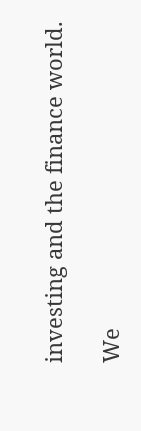investing and the finance world.

We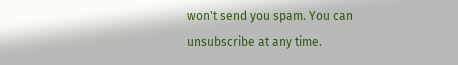won't send you spam. You can unsubscribe at any time.